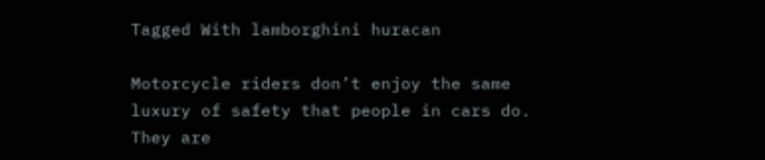Tagged With lamborghini huracan

Motorcycle riders don’t enjoy the same luxury of safety that people in cars do. They are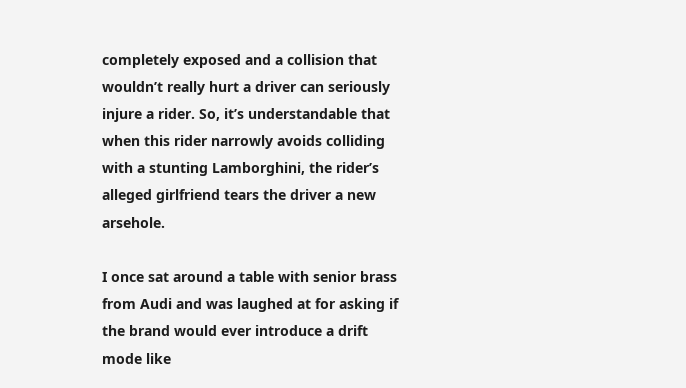completely exposed and a collision that wouldn’t really hurt a driver can seriously injure a rider. So, it’s understandable that when this rider narrowly avoids colliding with a stunting Lamborghini, the rider’s alleged girlfriend tears the driver a new arsehole.

I once sat around a table with senior brass from Audi and was laughed at for asking if the brand would ever introduce a drift mode like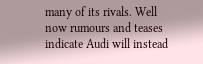many of its rivals. Well now rumours and teases indicate Audi will instead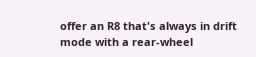offer an R8 that's always in drift mode with a rear-wheel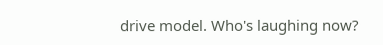drive model. Who's laughing now?